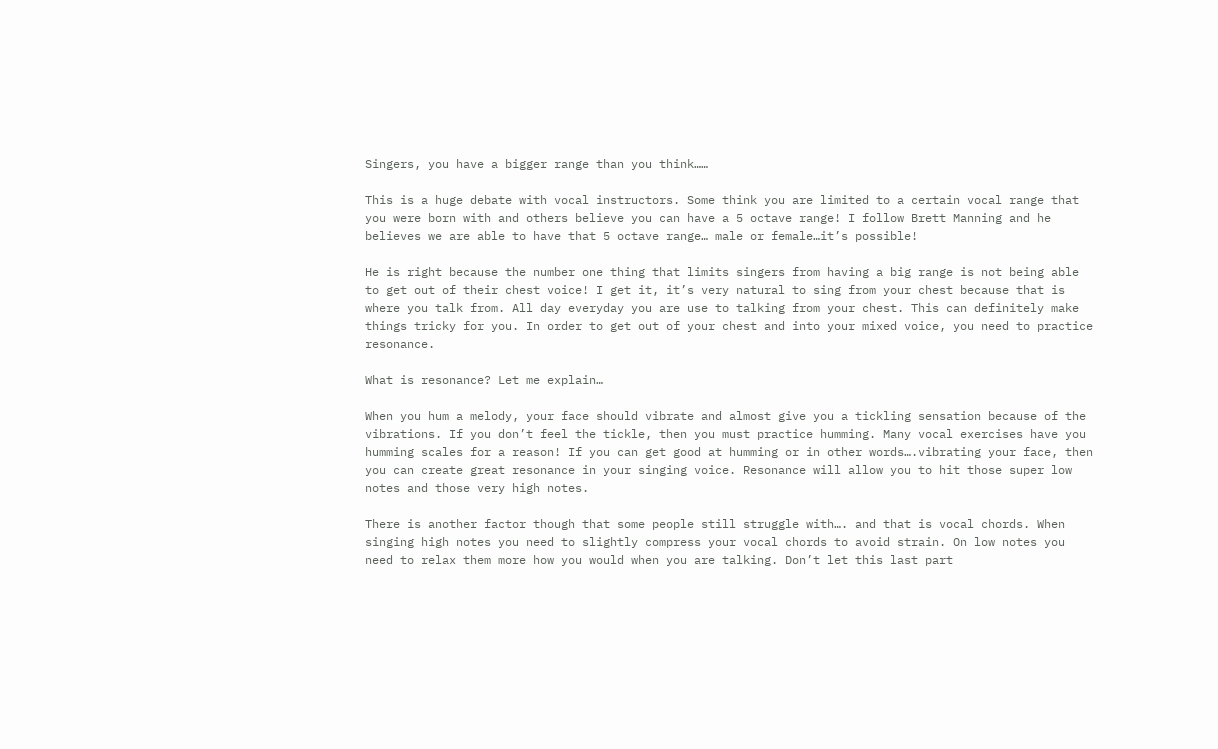Singers, you have a bigger range than you think……

This is a huge debate with vocal instructors. Some think you are limited to a certain vocal range that you were born with and others believe you can have a 5 octave range! I follow Brett Manning and he believes we are able to have that 5 octave range… male or female…it’s possible!

He is right because the number one thing that limits singers from having a big range is not being able to get out of their chest voice! I get it, it’s very natural to sing from your chest because that is where you talk from. All day everyday you are use to talking from your chest. This can definitely make things tricky for you. In order to get out of your chest and into your mixed voice, you need to practice resonance.

What is resonance? Let me explain…

When you hum a melody, your face should vibrate and almost give you a tickling sensation because of the vibrations. If you don’t feel the tickle, then you must practice humming. Many vocal exercises have you humming scales for a reason! If you can get good at humming or in other words….vibrating your face, then you can create great resonance in your singing voice. Resonance will allow you to hit those super low notes and those very high notes.

There is another factor though that some people still struggle with…. and that is vocal chords. When singing high notes you need to slightly compress your vocal chords to avoid strain. On low notes you need to relax them more how you would when you are talking. Don’t let this last part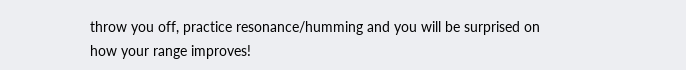throw you off, practice resonance/humming and you will be surprised on how your range improves!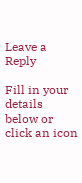Leave a Reply

Fill in your details below or click an icon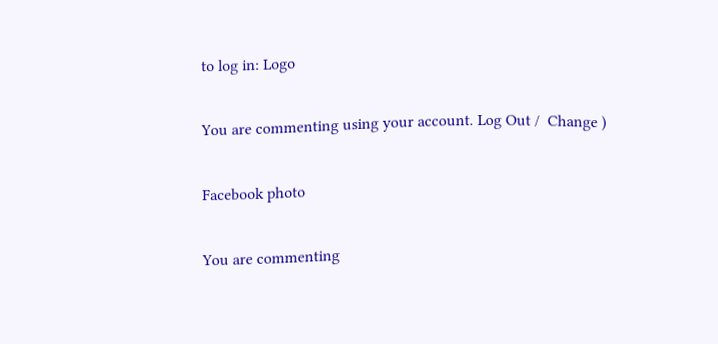to log in: Logo

You are commenting using your account. Log Out /  Change )

Facebook photo

You are commenting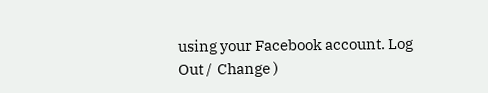using your Facebook account. Log Out /  Change )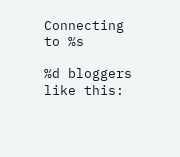Connecting to %s

%d bloggers like this: